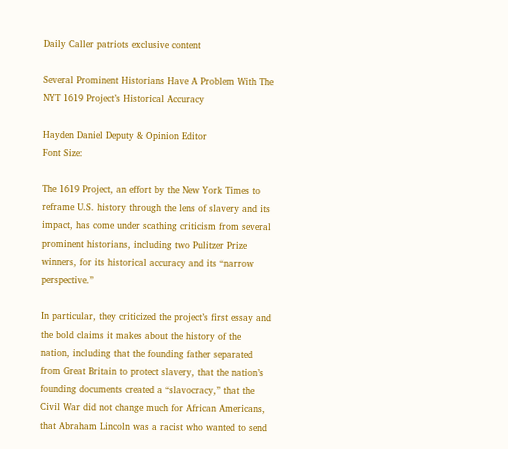Daily Caller patriots exclusive content

Several Prominent Historians Have A Problem With The NYT 1619 Project’s Historical Accuracy

Hayden Daniel Deputy & Opinion Editor
Font Size:

The 1619 Project, an effort by the New York Times to reframe U.S. history through the lens of slavery and its impact, has come under scathing criticism from several prominent historians, including two Pulitzer Prize winners, for its historical accuracy and its “narrow perspective.”

In particular, they criticized the project’s first essay and the bold claims it makes about the history of the nation, including that the founding father separated from Great Britain to protect slavery, that the nation’s founding documents created a “slavocracy,” that the Civil War did not change much for African Americans, that Abraham Lincoln was a racist who wanted to send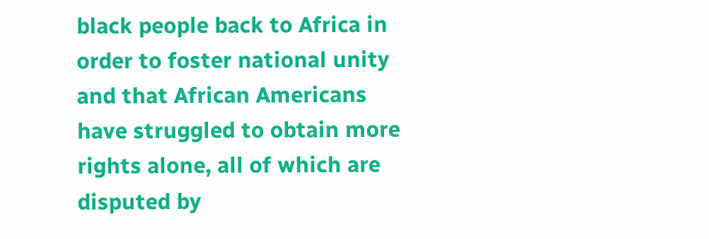black people back to Africa in order to foster national unity and that African Americans have struggled to obtain more rights alone, all of which are disputed by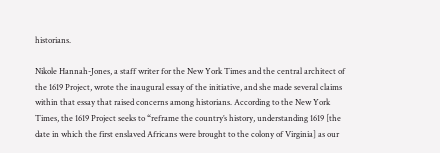historians.

Nikole Hannah-Jones, a staff writer for the New York Times and the central architect of the 1619 Project, wrote the inaugural essay of the initiative, and she made several claims within that essay that raised concerns among historians. According to the New York Times, the 1619 Project seeks to “reframe the country’s history, understanding 1619 [the date in which the first enslaved Africans were brought to the colony of Virginia] as our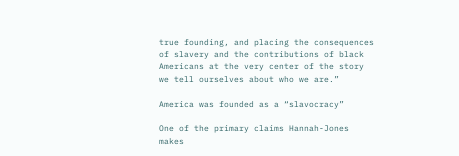true founding, and placing the consequences of slavery and the contributions of black Americans at the very center of the story we tell ourselves about who we are.”

America was founded as a “slavocracy”

One of the primary claims Hannah-Jones makes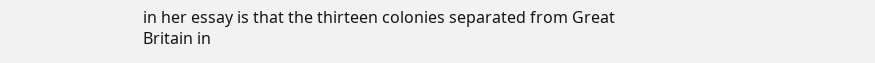in her essay is that the thirteen colonies separated from Great Britain in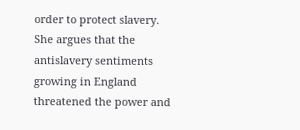order to protect slavery. She argues that the antislavery sentiments growing in England threatened the power and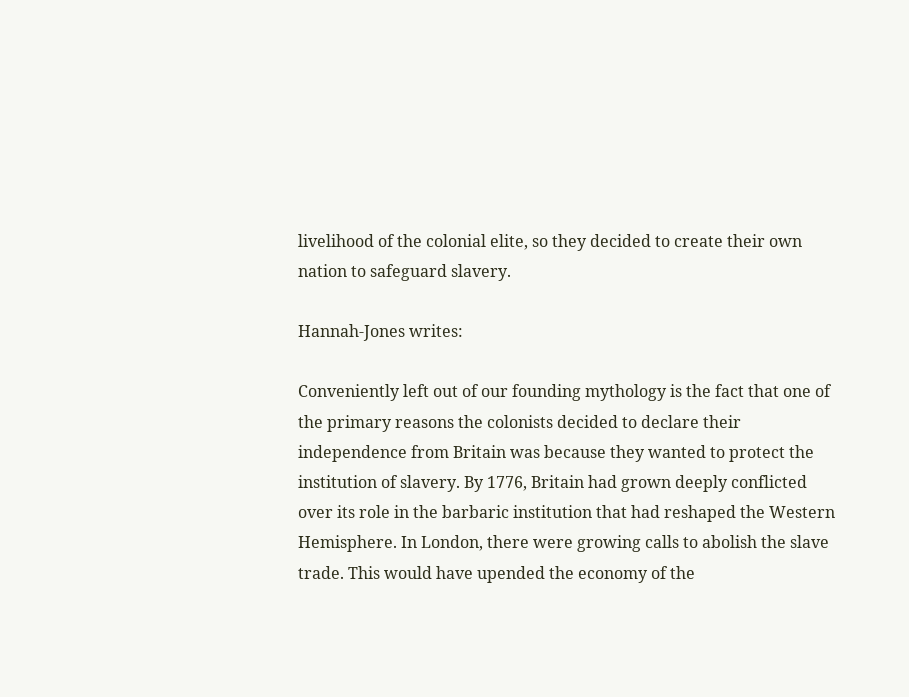livelihood of the colonial elite, so they decided to create their own nation to safeguard slavery.

Hannah-Jones writes:

Conveniently left out of our founding mythology is the fact that one of the primary reasons the colonists decided to declare their independence from Britain was because they wanted to protect the institution of slavery. By 1776, Britain had grown deeply conflicted over its role in the barbaric institution that had reshaped the Western Hemisphere. In London, there were growing calls to abolish the slave trade. This would have upended the economy of the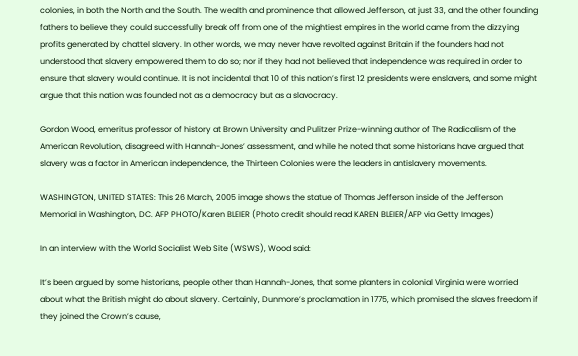colonies, in both the North and the South. The wealth and prominence that allowed Jefferson, at just 33, and the other founding fathers to believe they could successfully break off from one of the mightiest empires in the world came from the dizzying profits generated by chattel slavery. In other words, we may never have revolted against Britain if the founders had not understood that slavery empowered them to do so; nor if they had not believed that independence was required in order to ensure that slavery would continue. It is not incidental that 10 of this nation’s first 12 presidents were enslavers, and some might argue that this nation was founded not as a democracy but as a slavocracy.

Gordon Wood, emeritus professor of history at Brown University and Pulitzer Prize-winning author of The Radicalism of the American Revolution, disagreed with Hannah-Jones’ assessment, and while he noted that some historians have argued that slavery was a factor in American independence, the Thirteen Colonies were the leaders in antislavery movements.

WASHINGTON, UNITED STATES: This 26 March, 2005 image shows the statue of Thomas Jefferson inside of the Jefferson Memorial in Washington, DC. AFP PHOTO/Karen BLEIER (Photo credit should read KAREN BLEIER/AFP via Getty Images)

In an interview with the World Socialist Web Site (WSWS), Wood said:

It’s been argued by some historians, people other than Hannah-Jones, that some planters in colonial Virginia were worried about what the British might do about slavery. Certainly, Dunmore’s proclamation in 1775, which promised the slaves freedom if they joined the Crown’s cause,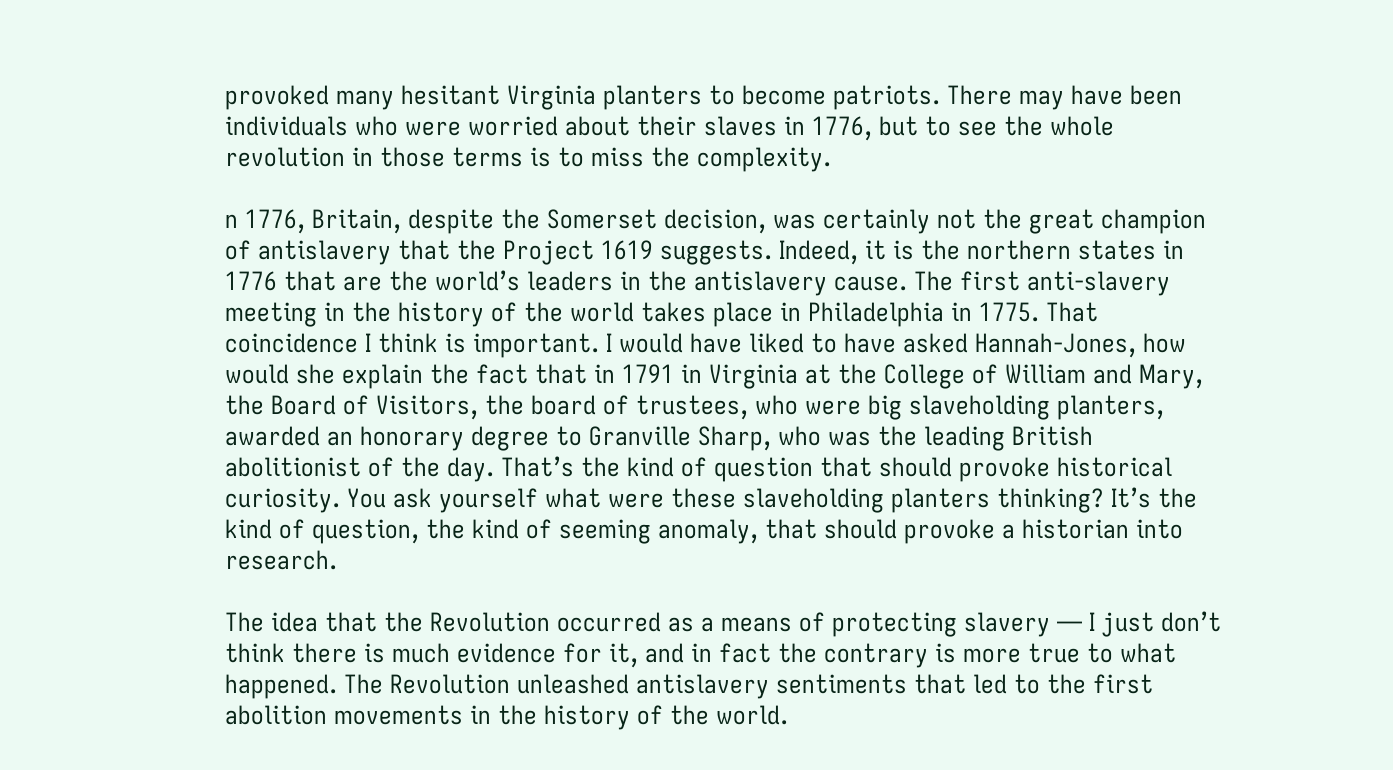provoked many hesitant Virginia planters to become patriots. There may have been individuals who were worried about their slaves in 1776, but to see the whole revolution in those terms is to miss the complexity.

n 1776, Britain, despite the Somerset decision, was certainly not the great champion of antislavery that the Project 1619 suggests. Indeed, it is the northern states in 1776 that are the world’s leaders in the antislavery cause. The first anti-slavery meeting in the history of the world takes place in Philadelphia in 1775. That coincidence I think is important. I would have liked to have asked Hannah-Jones, how would she explain the fact that in 1791 in Virginia at the College of William and Mary, the Board of Visitors, the board of trustees, who were big slaveholding planters, awarded an honorary degree to Granville Sharp, who was the leading British abolitionist of the day. That’s the kind of question that should provoke historical curiosity. You ask yourself what were these slaveholding planters thinking? It’s the kind of question, the kind of seeming anomaly, that should provoke a historian into research.

The idea that the Revolution occurred as a means of protecting slavery — I just don’t think there is much evidence for it, and in fact the contrary is more true to what happened. The Revolution unleashed antislavery sentiments that led to the first abolition movements in the history of the world.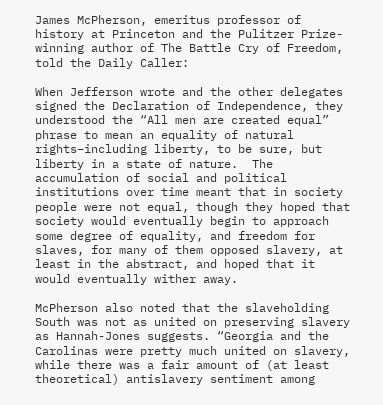James McPherson, emeritus professor of history at Princeton and the Pulitzer Prize-winning author of The Battle Cry of Freedom, told the Daily Caller:

When Jefferson wrote and the other delegates signed the Declaration of Independence, they understood the “All men are created equal” phrase to mean an equality of natural rights–including liberty, to be sure, but liberty in a state of nature.  The accumulation of social and political institutions over time meant that in society people were not equal, though they hoped that society would eventually begin to approach some degree of equality, and freedom for slaves, for many of them opposed slavery, at least in the abstract, and hoped that it would eventually wither away.

McPherson also noted that the slaveholding South was not as united on preserving slavery as Hannah-Jones suggests. “Georgia and the Carolinas were pretty much united on slavery, while there was a fair amount of (at least theoretical) antislavery sentiment among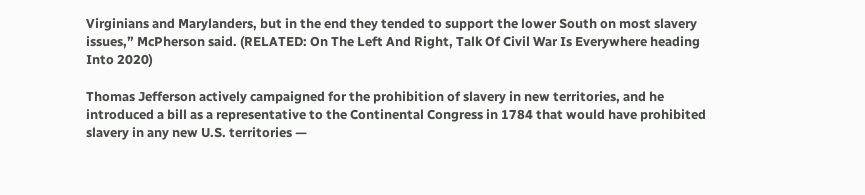Virginians and Marylanders, but in the end they tended to support the lower South on most slavery issues,” McPherson said. (RELATED: On The Left And Right, Talk Of Civil War Is Everywhere heading Into 2020)

Thomas Jefferson actively campaigned for the prohibition of slavery in new territories, and he introduced a bill as a representative to the Continental Congress in 1784 that would have prohibited slavery in any new U.S. territories —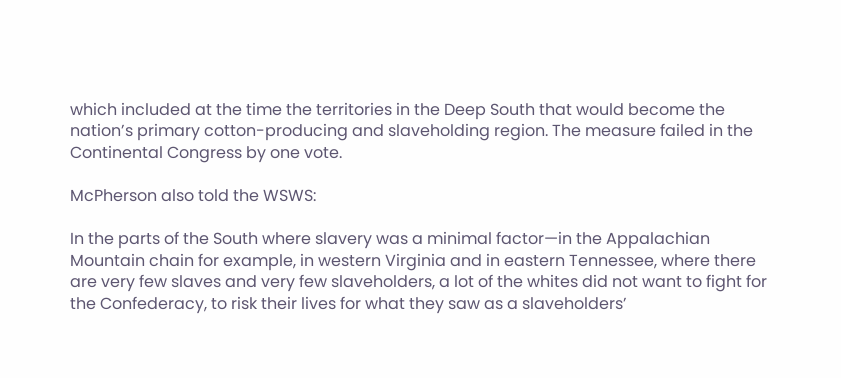which included at the time the territories in the Deep South that would become the nation’s primary cotton-producing and slaveholding region. The measure failed in the Continental Congress by one vote.

McPherson also told the WSWS:

In the parts of the South where slavery was a minimal factor—in the Appalachian Mountain chain for example, in western Virginia and in eastern Tennessee, where there are very few slaves and very few slaveholders, a lot of the whites did not want to fight for the Confederacy, to risk their lives for what they saw as a slaveholders’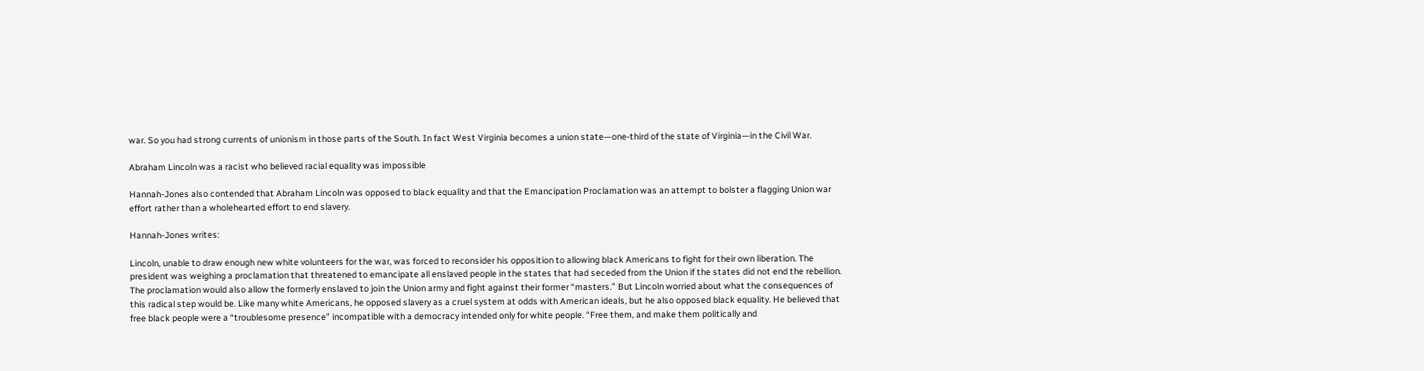war. So you had strong currents of unionism in those parts of the South. In fact West Virginia becomes a union state—one-third of the state of Virginia—in the Civil War.

Abraham Lincoln was a racist who believed racial equality was impossible

Hannah-Jones also contended that Abraham Lincoln was opposed to black equality and that the Emancipation Proclamation was an attempt to bolster a flagging Union war effort rather than a wholehearted effort to end slavery.

Hannah-Jones writes:

Lincoln, unable to draw enough new white volunteers for the war, was forced to reconsider his opposition to allowing black Americans to fight for their own liberation. The president was weighing a proclamation that threatened to emancipate all enslaved people in the states that had seceded from the Union if the states did not end the rebellion. The proclamation would also allow the formerly enslaved to join the Union army and fight against their former “masters.” But Lincoln worried about what the consequences of this radical step would be. Like many white Americans, he opposed slavery as a cruel system at odds with American ideals, but he also opposed black equality. He believed that free black people were a “troublesome presence” incompatible with a democracy intended only for white people. “Free them, and make them politically and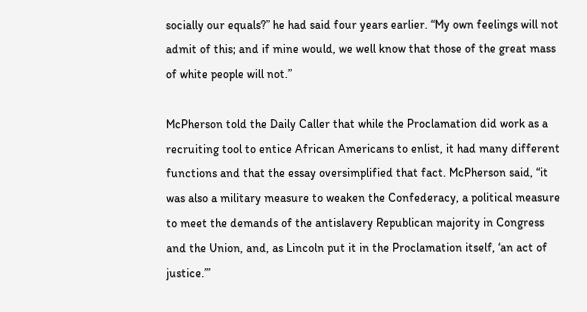socially our equals?” he had said four years earlier. “My own feelings will not admit of this; and if mine would, we well know that those of the great mass of white people will not.”

McPherson told the Daily Caller that while the Proclamation did work as a recruiting tool to entice African Americans to enlist, it had many different functions and that the essay oversimplified that fact. McPherson said, “it was also a military measure to weaken the Confederacy, a political measure to meet the demands of the antislavery Republican majority in Congress and the Union, and, as Lincoln put it in the Proclamation itself, ‘an act of justice.’”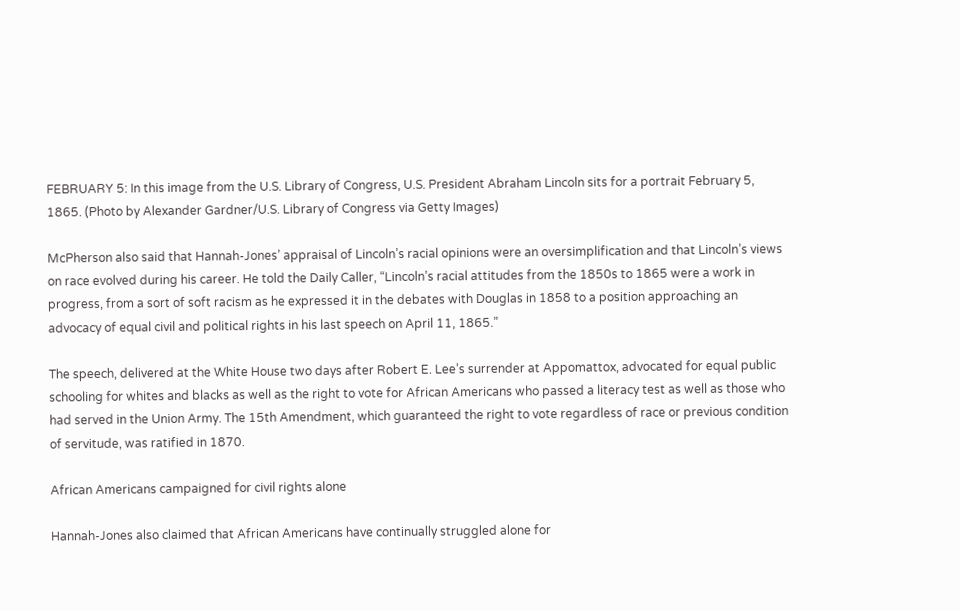FEBRUARY 5: In this image from the U.S. Library of Congress, U.S. President Abraham Lincoln sits for a portrait February 5, 1865. (Photo by Alexander Gardner/U.S. Library of Congress via Getty Images)

McPherson also said that Hannah-Jones’ appraisal of Lincoln’s racial opinions were an oversimplification and that Lincoln’s views on race evolved during his career. He told the Daily Caller, “Lincoln’s racial attitudes from the 1850s to 1865 were a work in progress, from a sort of soft racism as he expressed it in the debates with Douglas in 1858 to a position approaching an advocacy of equal civil and political rights in his last speech on April 11, 1865.”

The speech, delivered at the White House two days after Robert E. Lee’s surrender at Appomattox, advocated for equal public schooling for whites and blacks as well as the right to vote for African Americans who passed a literacy test as well as those who had served in the Union Army. The 15th Amendment, which guaranteed the right to vote regardless of race or previous condition of servitude, was ratified in 1870.

African Americans campaigned for civil rights alone

Hannah-Jones also claimed that African Americans have continually struggled alone for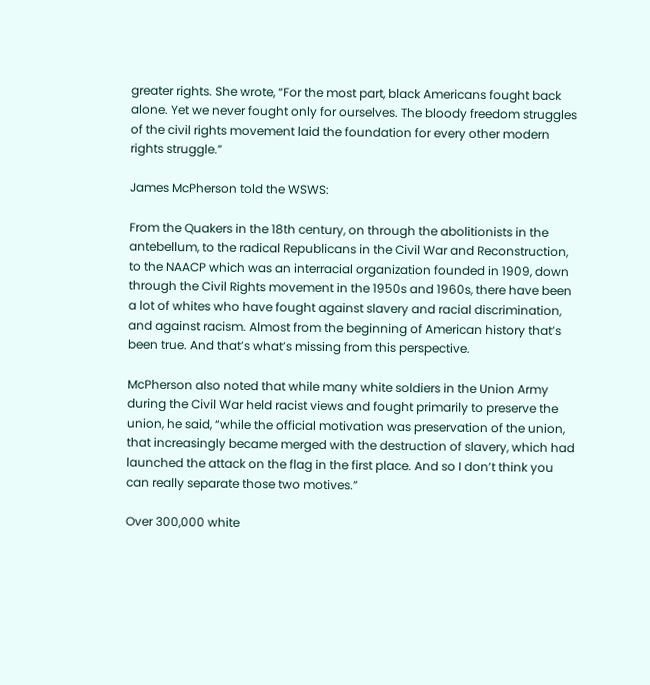greater rights. She wrote, “For the most part, black Americans fought back alone. Yet we never fought only for ourselves. The bloody freedom struggles of the civil rights movement laid the foundation for every other modern rights struggle.”

James McPherson told the WSWS:

From the Quakers in the 18th century, on through the abolitionists in the antebellum, to the radical Republicans in the Civil War and Reconstruction, to the NAACP which was an interracial organization founded in 1909, down through the Civil Rights movement in the 1950s and 1960s, there have been a lot of whites who have fought against slavery and racial discrimination, and against racism. Almost from the beginning of American history that’s been true. And that’s what’s missing from this perspective.

McPherson also noted that while many white soldiers in the Union Army during the Civil War held racist views and fought primarily to preserve the union, he said, “while the official motivation was preservation of the union, that increasingly became merged with the destruction of slavery, which had launched the attack on the flag in the first place. And so I don’t think you can really separate those two motives.”

Over 300,000 white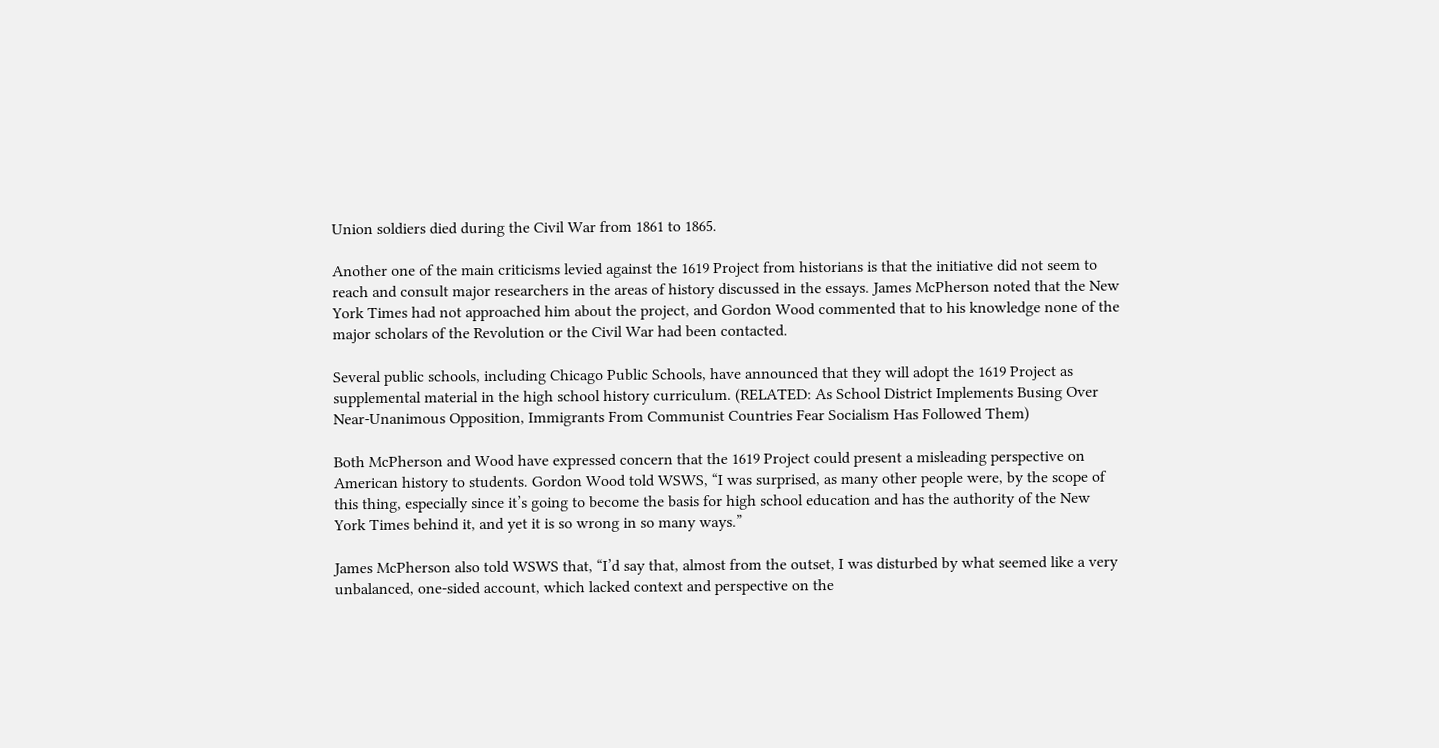Union soldiers died during the Civil War from 1861 to 1865.

Another one of the main criticisms levied against the 1619 Project from historians is that the initiative did not seem to reach and consult major researchers in the areas of history discussed in the essays. James McPherson noted that the New York Times had not approached him about the project, and Gordon Wood commented that to his knowledge none of the major scholars of the Revolution or the Civil War had been contacted.

Several public schools, including Chicago Public Schools, have announced that they will adopt the 1619 Project as supplemental material in the high school history curriculum. (RELATED: As School District Implements Busing Over Near-Unanimous Opposition, Immigrants From Communist Countries Fear Socialism Has Followed Them)

Both McPherson and Wood have expressed concern that the 1619 Project could present a misleading perspective on American history to students. Gordon Wood told WSWS, “I was surprised, as many other people were, by the scope of this thing, especially since it’s going to become the basis for high school education and has the authority of the New York Times behind it, and yet it is so wrong in so many ways.”

James McPherson also told WSWS that, “I’d say that, almost from the outset, I was disturbed by what seemed like a very unbalanced, one-sided account, which lacked context and perspective on the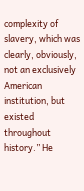complexity of slavery, which was clearly, obviously, not an exclusively American institution, but existed throughout history.” He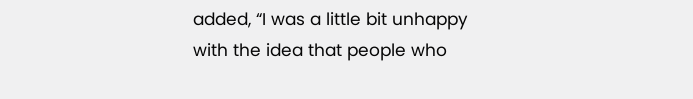added, “I was a little bit unhappy with the idea that people who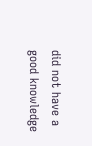did not have a good knowledge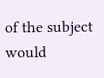of the subject would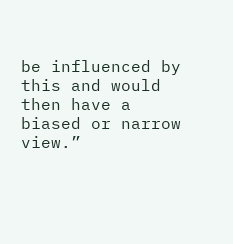be influenced by this and would then have a biased or narrow view.”